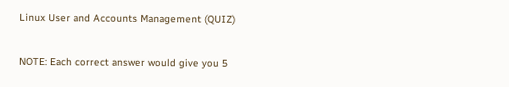Linux User and Accounts Management (QUIZ)

NOTE: Each correct answer would give you 5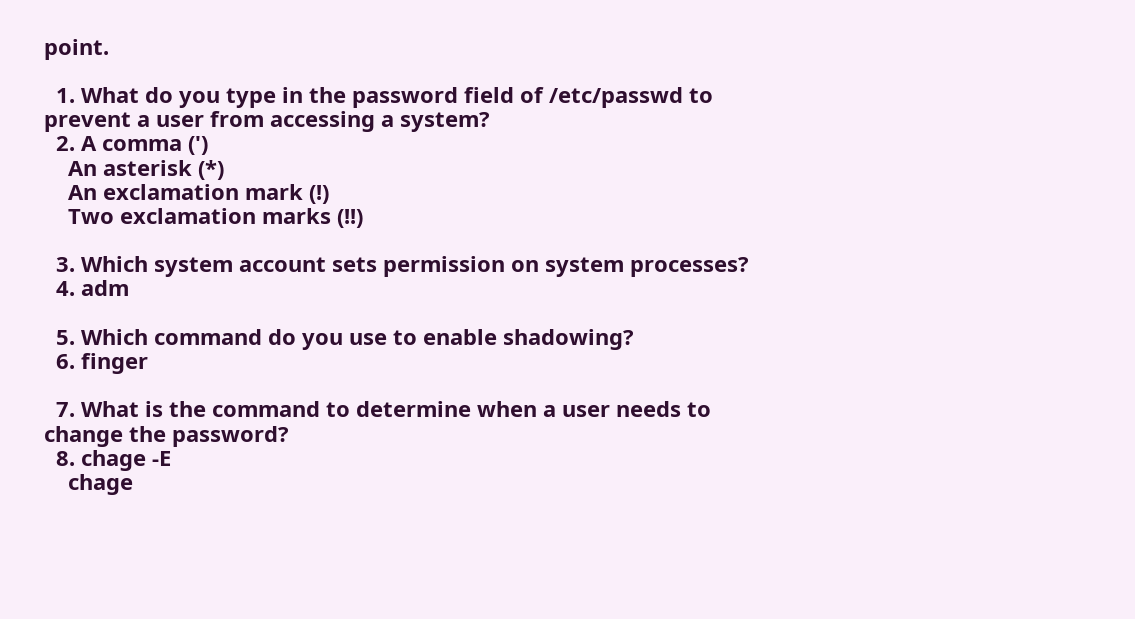point.

  1. What do you type in the password field of /etc/passwd to prevent a user from accessing a system?
  2. A comma (')
    An asterisk (*)
    An exclamation mark (!)
    Two exclamation marks (!!)

  3. Which system account sets permission on system processes?
  4. adm

  5. Which command do you use to enable shadowing?
  6. finger

  7. What is the command to determine when a user needs to change the password?
  8. chage -E
    chage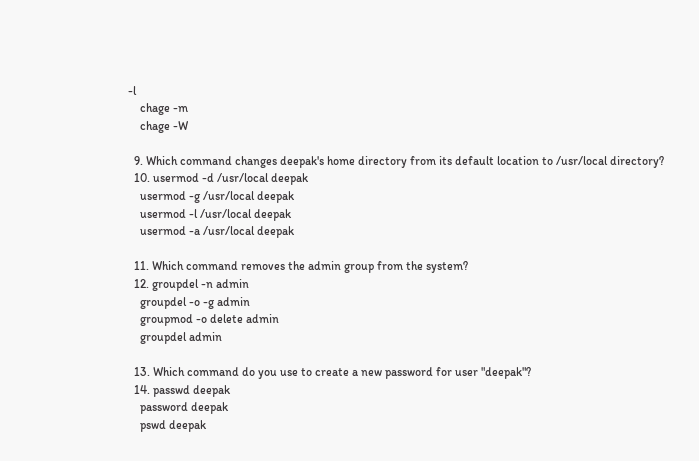-l
    chage -m
    chage -W

  9. Which command changes deepak's home directory from its default location to /usr/local directory?
  10. usermod -d /usr/local deepak
    usermod -g /usr/local deepak
    usermod -l /usr/local deepak
    usermod -a /usr/local deepak

  11. Which command removes the admin group from the system?
  12. groupdel -n admin
    groupdel -o -g admin
    groupmod -o delete admin
    groupdel admin

  13. Which command do you use to create a new password for user "deepak"?
  14. passwd deepak
    password deepak
    pswd deepak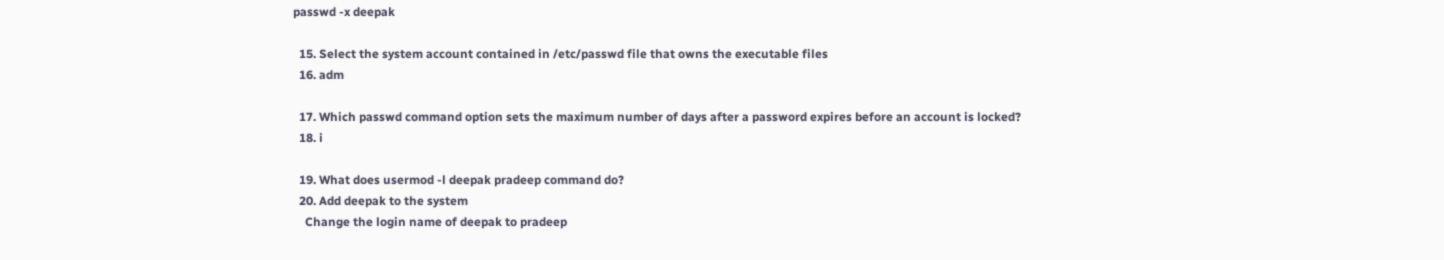passwd -x deepak

  15. Select the system account contained in /etc/passwd file that owns the executable files
  16. adm

  17. Which passwd command option sets the maximum number of days after a password expires before an account is locked?
  18. i

  19. What does usermod -l deepak pradeep command do?
  20. Add deepak to the system
    Change the login name of deepak to pradeep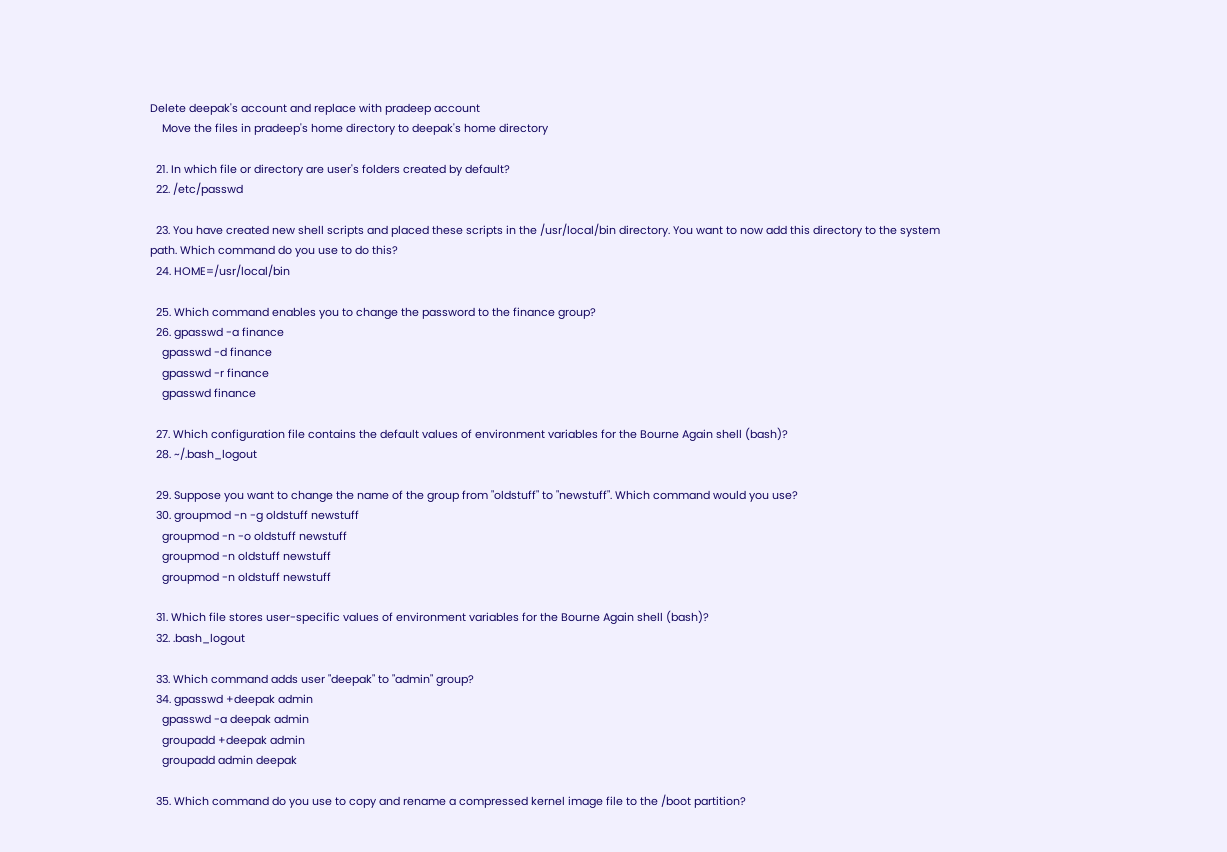Delete deepak's account and replace with pradeep account
    Move the files in pradeep's home directory to deepak's home directory

  21. In which file or directory are user's folders created by default?
  22. /etc/passwd

  23. You have created new shell scripts and placed these scripts in the /usr/local/bin directory. You want to now add this directory to the system path. Which command do you use to do this?
  24. HOME=/usr/local/bin

  25. Which command enables you to change the password to the finance group?
  26. gpasswd -a finance
    gpasswd -d finance
    gpasswd -r finance
    gpasswd finance

  27. Which configuration file contains the default values of environment variables for the Bourne Again shell (bash)?
  28. ~/.bash_logout

  29. Suppose you want to change the name of the group from "oldstuff" to "newstuff". Which command would you use?
  30. groupmod -n -g oldstuff newstuff
    groupmod -n -o oldstuff newstuff
    groupmod -n oldstuff newstuff
    groupmod -n oldstuff newstuff

  31. Which file stores user-specific values of environment variables for the Bourne Again shell (bash)?
  32. .bash_logout

  33. Which command adds user "deepak" to "admin" group?
  34. gpasswd +deepak admin
    gpasswd -a deepak admin
    groupadd +deepak admin
    groupadd admin deepak

  35. Which command do you use to copy and rename a compressed kernel image file to the /boot partition?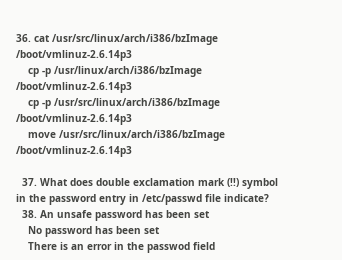36. cat /usr/src/linux/arch/i386/bzImage /boot/vmlinuz-2.6.14p3
    cp -p /usr/linux/arch/i386/bzImage /boot/vmlinuz-2.6.14p3
    cp -p /usr/src/linux/arch/i386/bzImage /boot/vmlinuz-2.6.14p3
    move /usr/src/linux/arch/i386/bzImage /boot/vmlinuz-2.6.14p3

  37. What does double exclamation mark (!!) symbol in the password entry in /etc/passwd file indicate?
  38. An unsafe password has been set
    No password has been set
    There is an error in the passwod field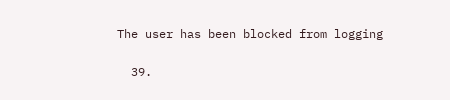The user has been blocked from logging

  39.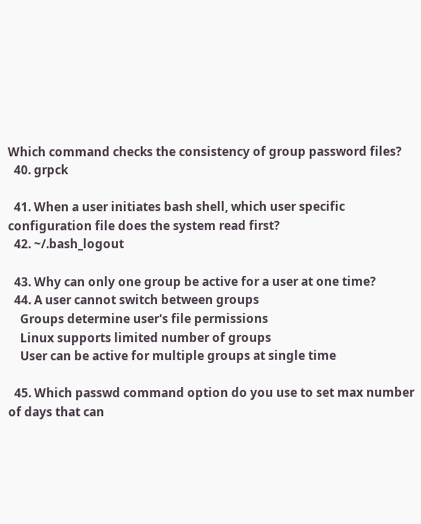Which command checks the consistency of group password files?
  40. grpck

  41. When a user initiates bash shell, which user specific configuration file does the system read first?
  42. ~/.bash_logout

  43. Why can only one group be active for a user at one time?
  44. A user cannot switch between groups
    Groups determine user's file permissions
    Linux supports limited number of groups
    User can be active for multiple groups at single time

  45. Which passwd command option do you use to set max number of days that can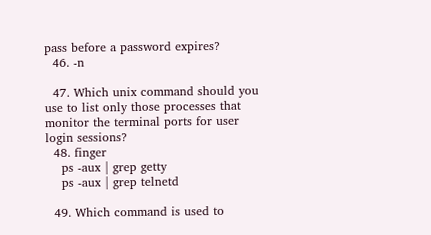pass before a password expires?
  46. -n

  47. Which unix command should you use to list only those processes that monitor the terminal ports for user login sessions?
  48. finger
    ps -aux | grep getty
    ps -aux | grep telnetd

  49. Which command is used to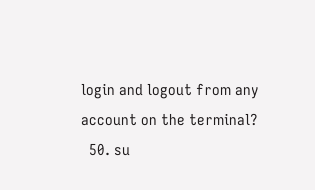login and logout from any account on the terminal?
  50. su